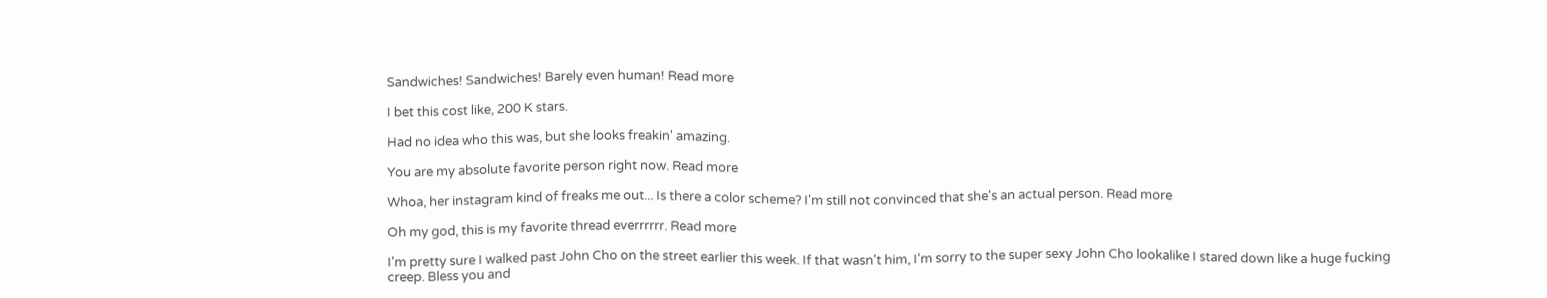Sandwiches! Sandwiches! Barely even human! Read more

I bet this cost like, 200 K stars.

Had no idea who this was, but she looks freakin' amazing.

You are my absolute favorite person right now. Read more

Whoa, her instagram kind of freaks me out... Is there a color scheme? I'm still not convinced that she's an actual person. Read more

Oh my god, this is my favorite thread everrrrrr. Read more

I'm pretty sure I walked past John Cho on the street earlier this week. If that wasn't him, I'm sorry to the super sexy John Cho lookalike I stared down like a huge fucking creep. Bless you and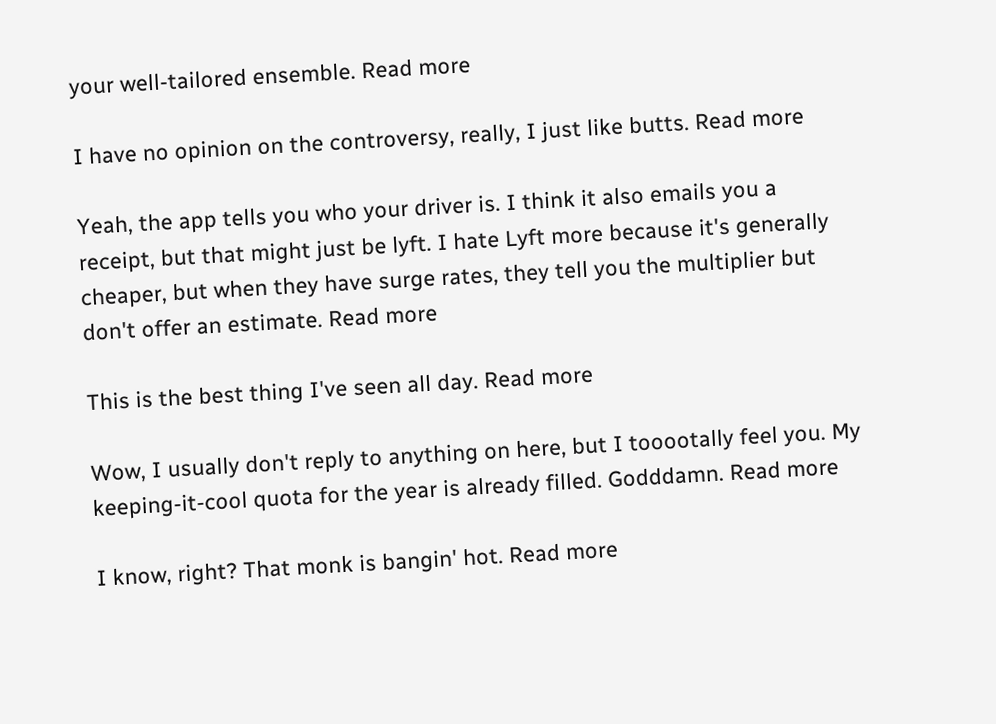your well-tailored ensemble. Read more

I have no opinion on the controversy, really, I just like butts. Read more

Yeah, the app tells you who your driver is. I think it also emails you a receipt, but that might just be lyft. I hate Lyft more because it's generally cheaper, but when they have surge rates, they tell you the multiplier but don't offer an estimate. Read more

This is the best thing I've seen all day. Read more

Wow, I usually don't reply to anything on here, but I tooootally feel you. My keeping-it-cool quota for the year is already filled. Godddamn. Read more

I know, right? That monk is bangin' hot. Read more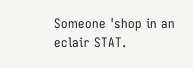Someone 'shop in an eclair STAT.